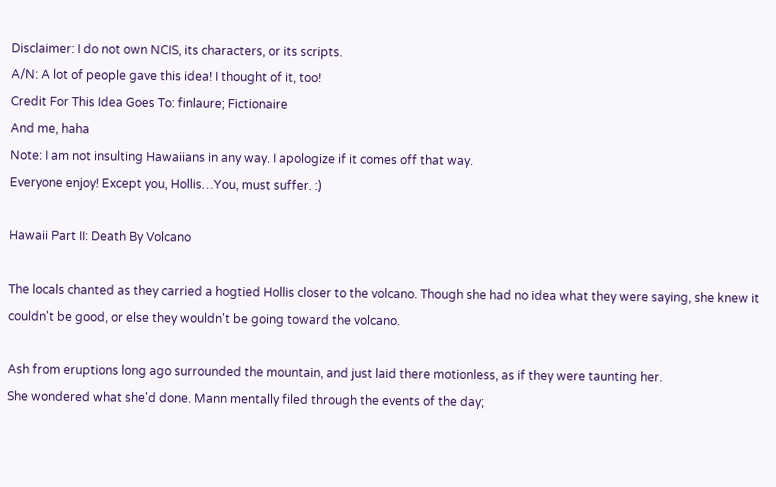Disclaimer: I do not own NCIS, its characters, or its scripts.
A/N: A lot of people gave this idea! I thought of it, too!
Credit For This Idea Goes To: finlaure; Fictionaire
And me, haha
Note: I am not insulting Hawaiians in any way. I apologize if it comes off that way.
Everyone enjoy! Except you, Hollis…You, must suffer. :)

Hawaii Part II: Death By Volcano

The locals chanted as they carried a hogtied Hollis closer to the volcano. Though she had no idea what they were saying, she knew it couldn't be good, or else they wouldn't be going toward the volcano.

Ash from eruptions long ago surrounded the mountain, and just laid there motionless, as if they were taunting her.
She wondered what she'd done. Mann mentally filed through the events of the day;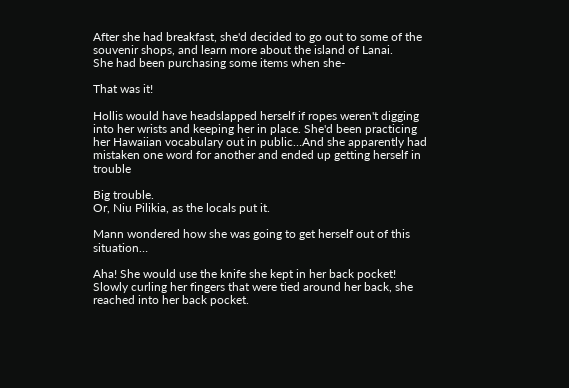After she had breakfast, she'd decided to go out to some of the souvenir shops, and learn more about the island of Lanai.
She had been purchasing some items when she-

That was it!

Hollis would have headslapped herself if ropes weren't digging into her wrists and keeping her in place. She'd been practicing her Hawaiian vocabulary out in public…And she apparently had mistaken one word for another and ended up getting herself in trouble

Big trouble.
Or, Niu Pilikia, as the locals put it.

Mann wondered how she was going to get herself out of this situation…

Aha! She would use the knife she kept in her back pocket!
Slowly curling her fingers that were tied around her back, she reached into her back pocket.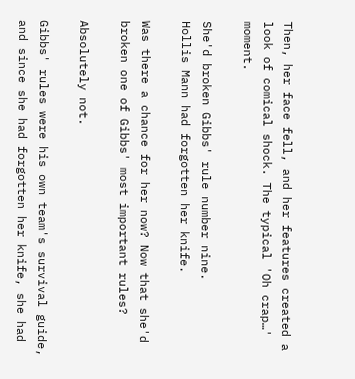Then, her face fell, and her features created a look of comical shock. The typical 'Oh crap…' moment.

She'd broken Gibbs' rule number nine.
Hollis Mann had forgotten her knife.

Was there a chance for her now? Now that she'd broken one of Gibbs' most important rules?

Absolutely not.

Gibbs' rules were his own team's survival guide, and since she had forgotten her knife, she had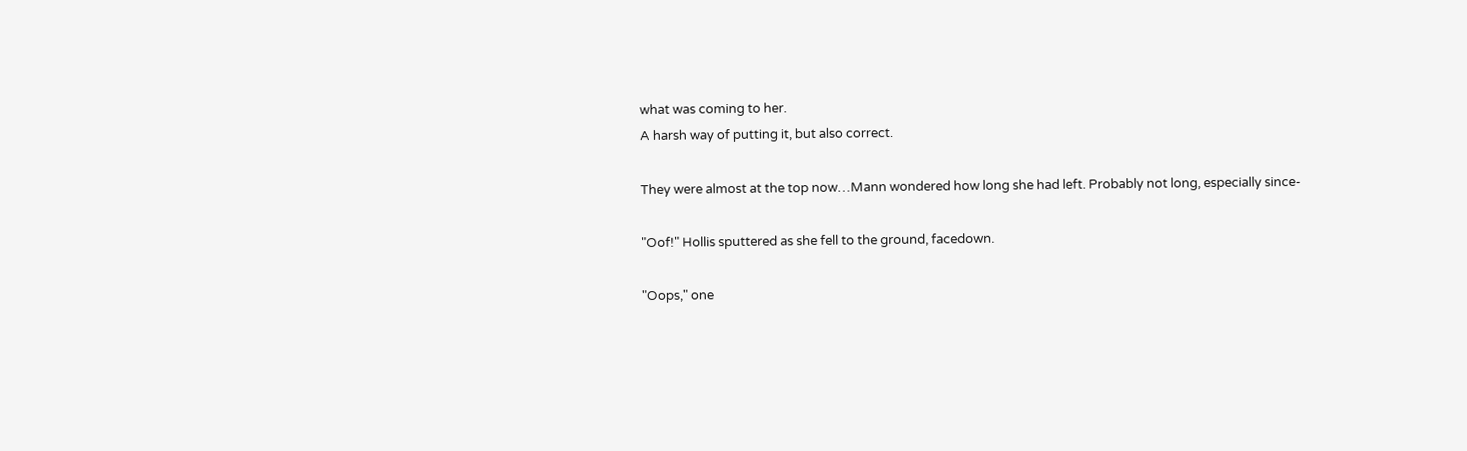what was coming to her.
A harsh way of putting it, but also correct.

They were almost at the top now…Mann wondered how long she had left. Probably not long, especially since-

"Oof!" Hollis sputtered as she fell to the ground, facedown.

"Oops," one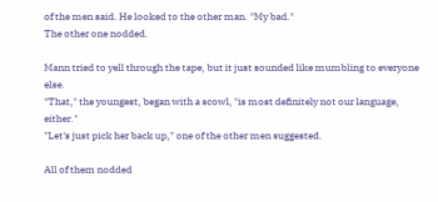of the men said. He looked to the other man. "My bad."
The other one nodded.

Mann tried to yell through the tape, but it just sounded like mumbling to everyone else.
"That," the youngest, began with a scowl, "is most definitely not our language, either."
"Let's just pick her back up," one of the other men suggested.

All of them nodded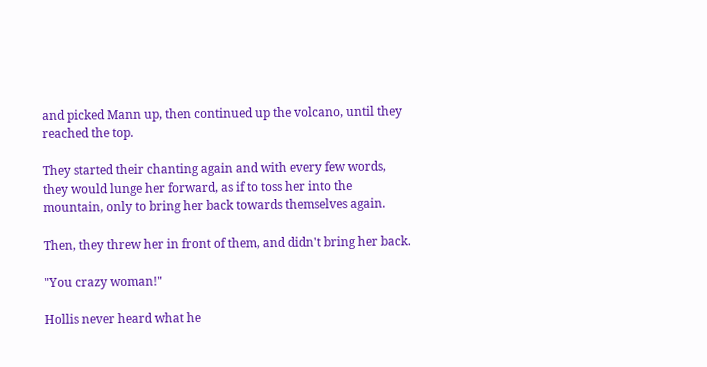and picked Mann up, then continued up the volcano, until they reached the top.

They started their chanting again and with every few words, they would lunge her forward, as if to toss her into the mountain, only to bring her back towards themselves again.

Then, they threw her in front of them, and didn't bring her back.

"You crazy woman!"

Hollis never heard what he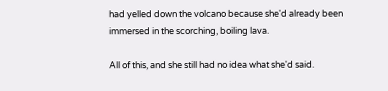had yelled down the volcano because she'd already been immersed in the scorching, boiling lava.

All of this, and she still had no idea what she'd said.